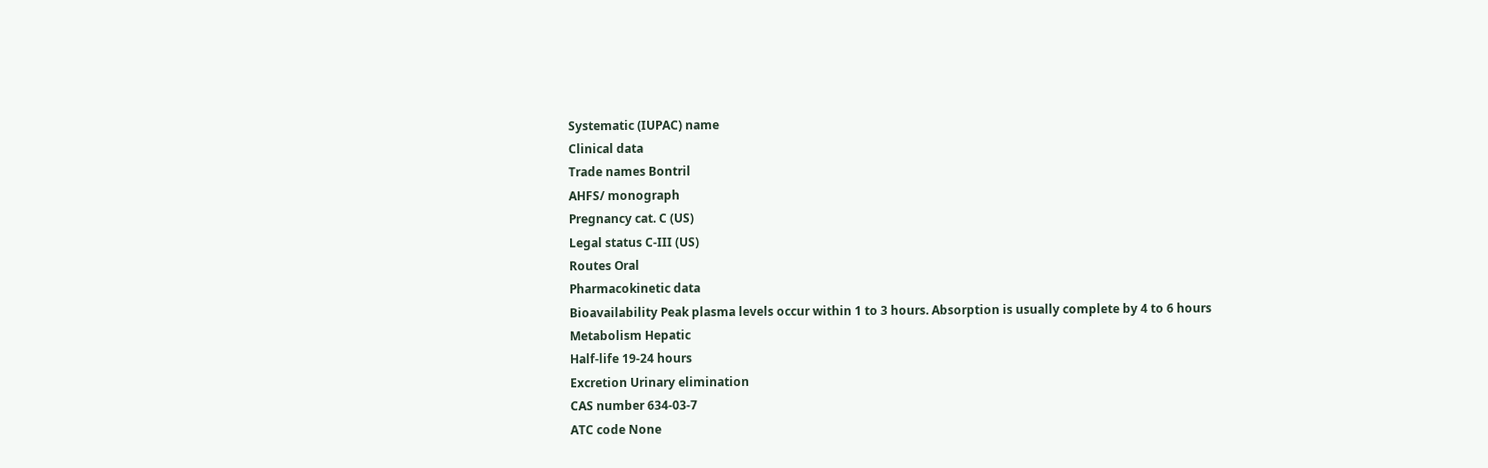Systematic (IUPAC) name
Clinical data
Trade names Bontril
AHFS/ monograph
Pregnancy cat. C (US)
Legal status C-III (US)
Routes Oral
Pharmacokinetic data
Bioavailability Peak plasma levels occur within 1 to 3 hours. Absorption is usually complete by 4 to 6 hours
Metabolism Hepatic
Half-life 19-24 hours
Excretion Urinary elimination
CAS number 634-03-7
ATC code None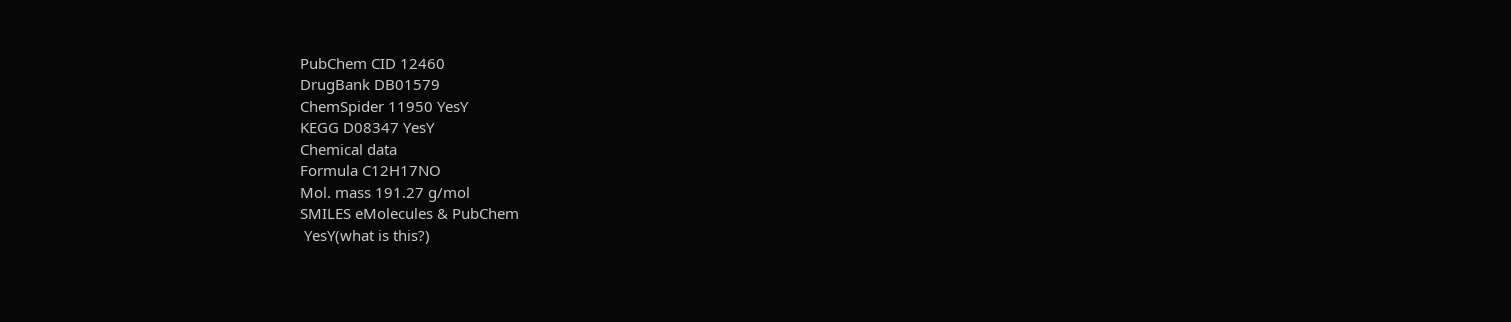PubChem CID 12460
DrugBank DB01579
ChemSpider 11950 YesY
KEGG D08347 YesY
Chemical data
Formula C12H17NO
Mol. mass 191.27 g/mol
SMILES eMolecules & PubChem
 YesY(what is this?)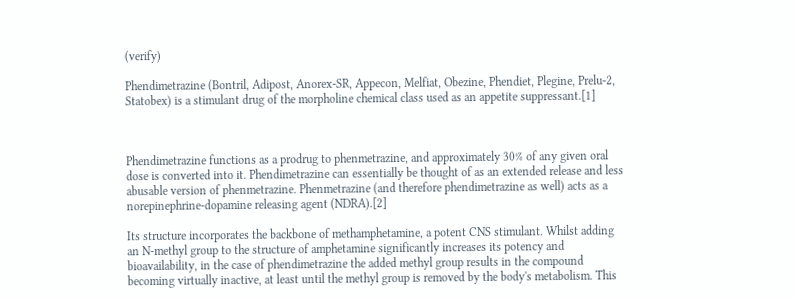(verify)

Phendimetrazine (Bontril, Adipost, Anorex-SR, Appecon, Melfiat, Obezine, Phendiet, Plegine, Prelu-2, Statobex) is a stimulant drug of the morpholine chemical class used as an appetite suppressant.[1]



Phendimetrazine functions as a prodrug to phenmetrazine, and approximately 30% of any given oral dose is converted into it. Phendimetrazine can essentially be thought of as an extended release and less abusable version of phenmetrazine. Phenmetrazine (and therefore phendimetrazine as well) acts as a norepinephrine-dopamine releasing agent (NDRA).[2]

Its structure incorporates the backbone of methamphetamine, a potent CNS stimulant. Whilst adding an N-methyl group to the structure of amphetamine significantly increases its potency and bioavailability, in the case of phendimetrazine the added methyl group results in the compound becoming virtually inactive, at least until the methyl group is removed by the body's metabolism. This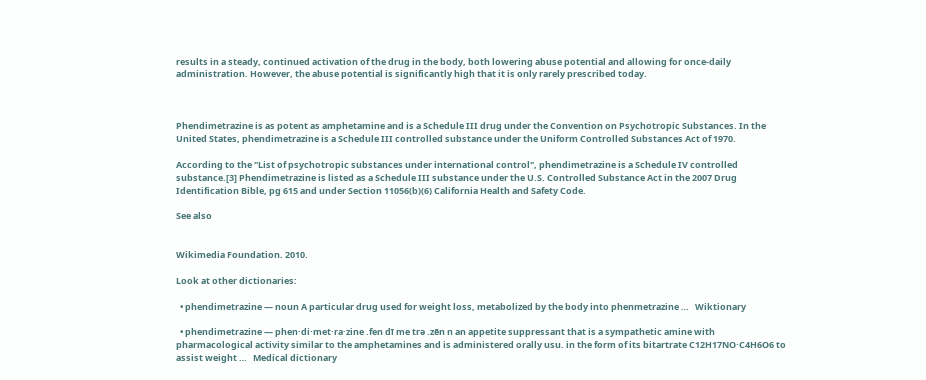results in a steady, continued activation of the drug in the body, both lowering abuse potential and allowing for once-daily administration. However, the abuse potential is significantly high that it is only rarely prescribed today.



Phendimetrazine is as potent as amphetamine and is a Schedule III drug under the Convention on Psychotropic Substances. In the United States, phendimetrazine is a Schedule III controlled substance under the Uniform Controlled Substances Act of 1970.

According to the "List of psychotropic substances under international control", phendimetrazine is a Schedule IV controlled substance.[3] Phendimetrazine is listed as a Schedule III substance under the U.S. Controlled Substance Act in the 2007 Drug Identification Bible, pg 615 and under Section 11056(b)(6) California Health and Safety Code.

See also


Wikimedia Foundation. 2010.

Look at other dictionaries:

  • phendimetrazine — noun A particular drug used for weight loss, metabolized by the body into phenmetrazine …   Wiktionary

  • phendimetrazine — phen·di·met·ra·zine .fen dī me trə .zēn n an appetite suppressant that is a sympathetic amine with pharmacological activity similar to the amphetamines and is administered orally usu. in the form of its bitartrate C12H17NO·C4H6O6 to assist weight …   Medical dictionary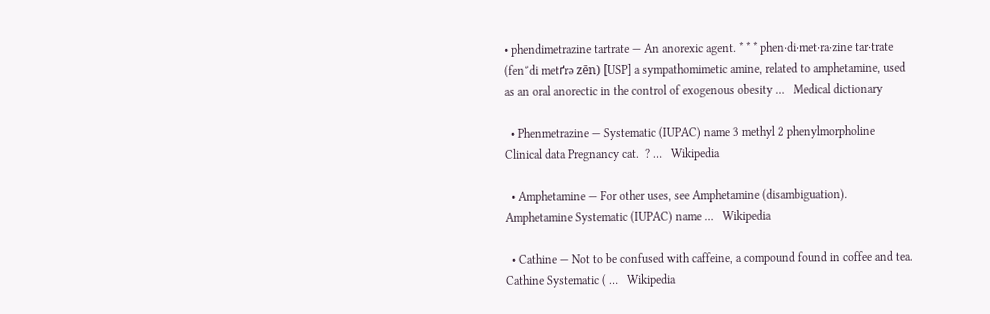• phendimetrazine tartrate — An anorexic agent. * * * phen·di·met·ra·zine tar·trate (fen″di metґrə zēn) [USP] a sympathomimetic amine, related to amphetamine, used as an oral anorectic in the control of exogenous obesity …   Medical dictionary

  • Phenmetrazine — Systematic (IUPAC) name 3 methyl 2 phenylmorpholine Clinical data Pregnancy cat.  ? …   Wikipedia

  • Amphetamine — For other uses, see Amphetamine (disambiguation). Amphetamine Systematic (IUPAC) name …   Wikipedia

  • Cathine — Not to be confused with caffeine, a compound found in coffee and tea. Cathine Systematic ( …   Wikipedia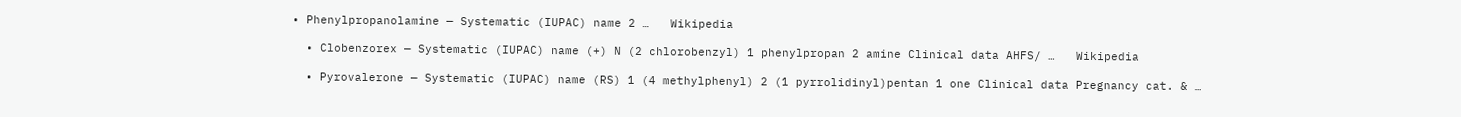• Phenylpropanolamine — Systematic (IUPAC) name 2 …   Wikipedia

  • Clobenzorex — Systematic (IUPAC) name (+) N (2 chlorobenzyl) 1 phenylpropan 2 amine Clinical data AHFS/ …   Wikipedia

  • Pyrovalerone — Systematic (IUPAC) name (RS) 1 (4 methylphenyl) 2 (1 pyrrolidinyl)pentan 1 one Clinical data Pregnancy cat. & …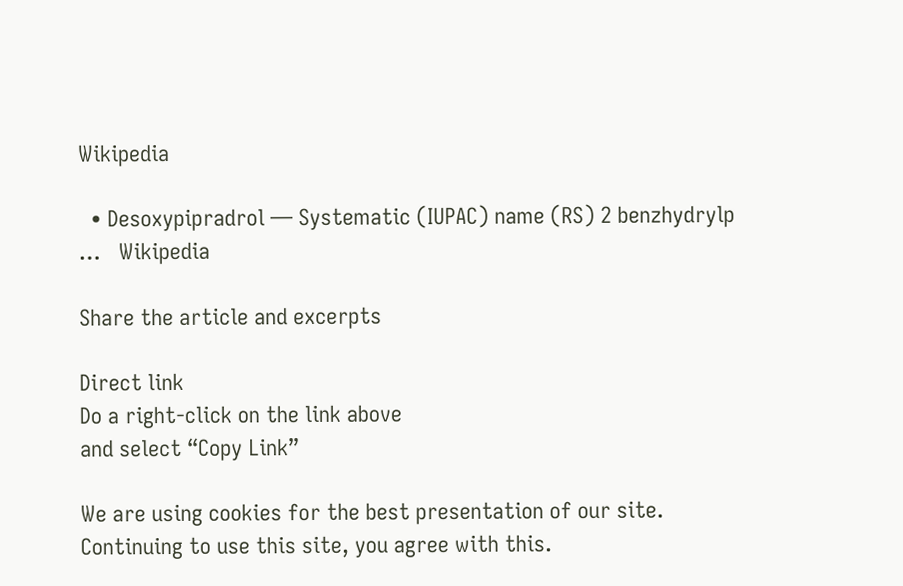Wikipedia

  • Desoxypipradrol — Systematic (IUPAC) name (RS) 2 benzhydrylp …   Wikipedia

Share the article and excerpts

Direct link
Do a right-click on the link above
and select “Copy Link”

We are using cookies for the best presentation of our site. Continuing to use this site, you agree with this.